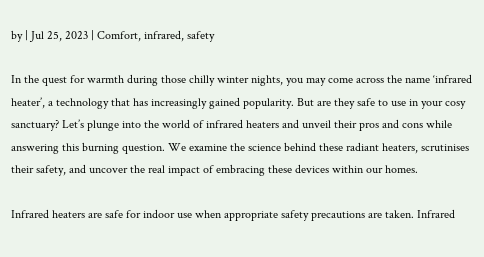by | Jul 25, 2023 | Comfort, infrared, safety

In the quest for warmth during those chilly winter nights, you may come across the name ‘infrared heater’, a technology that has increasingly gained popularity. But are they safe to use in your cosy sanctuary? Let’s plunge into the world of infrared heaters and unveil their pros and cons while answering this burning question. We examine the science behind these radiant heaters, scrutinises their safety, and uncover the real impact of embracing these devices within our homes.

Infrared heaters are safe for indoor use when appropriate safety precautions are taken. Infrared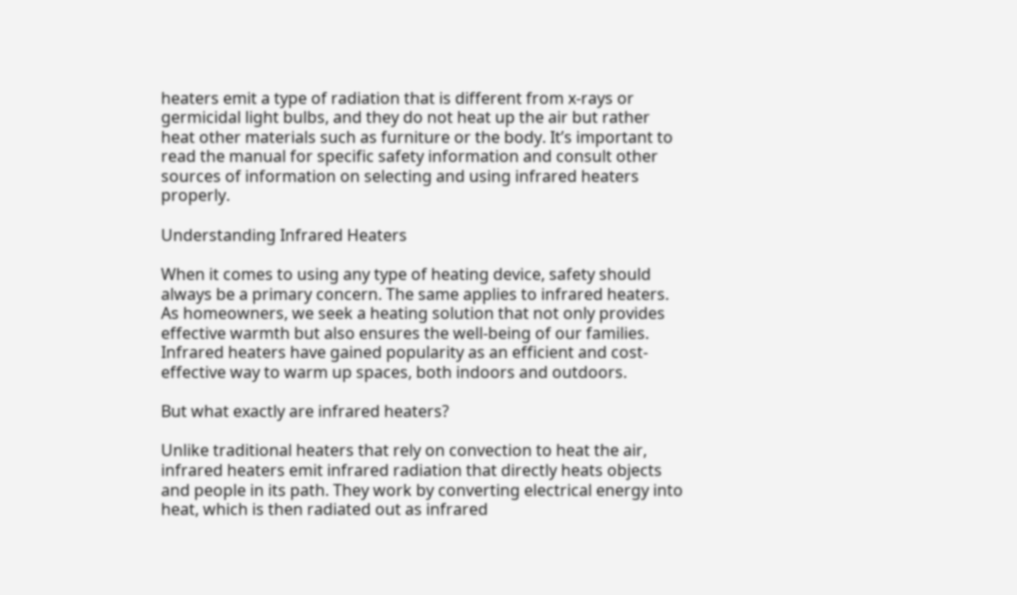heaters emit a type of radiation that is different from x-rays or germicidal light bulbs, and they do not heat up the air but rather heat other materials such as furniture or the body. It’s important to read the manual for specific safety information and consult other sources of information on selecting and using infrared heaters properly.

Understanding Infrared Heaters

When it comes to using any type of heating device, safety should always be a primary concern. The same applies to infrared heaters. As homeowners, we seek a heating solution that not only provides effective warmth but also ensures the well-being of our families. Infrared heaters have gained popularity as an efficient and cost-effective way to warm up spaces, both indoors and outdoors.

But what exactly are infrared heaters?

Unlike traditional heaters that rely on convection to heat the air, infrared heaters emit infrared radiation that directly heats objects and people in its path. They work by converting electrical energy into heat, which is then radiated out as infrared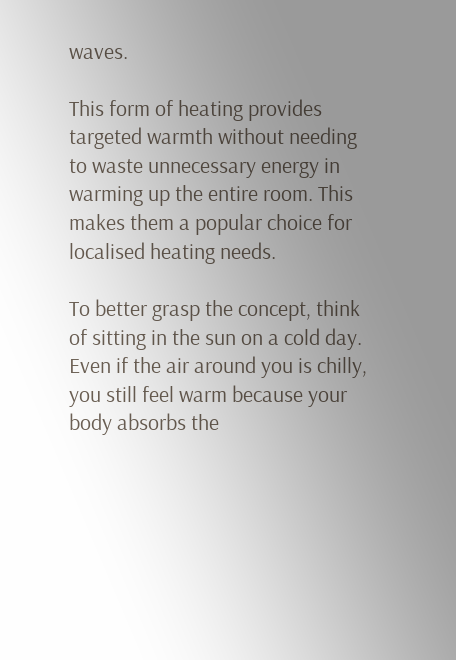waves.

This form of heating provides targeted warmth without needing to waste unnecessary energy in warming up the entire room. This makes them a popular choice for localised heating needs.

To better grasp the concept, think of sitting in the sun on a cold day. Even if the air around you is chilly, you still feel warm because your body absorbs the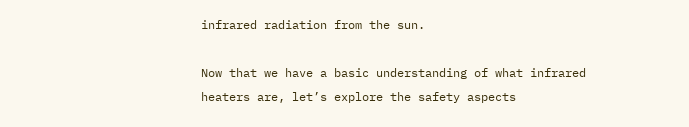infrared radiation from the sun.

Now that we have a basic understanding of what infrared heaters are, let’s explore the safety aspects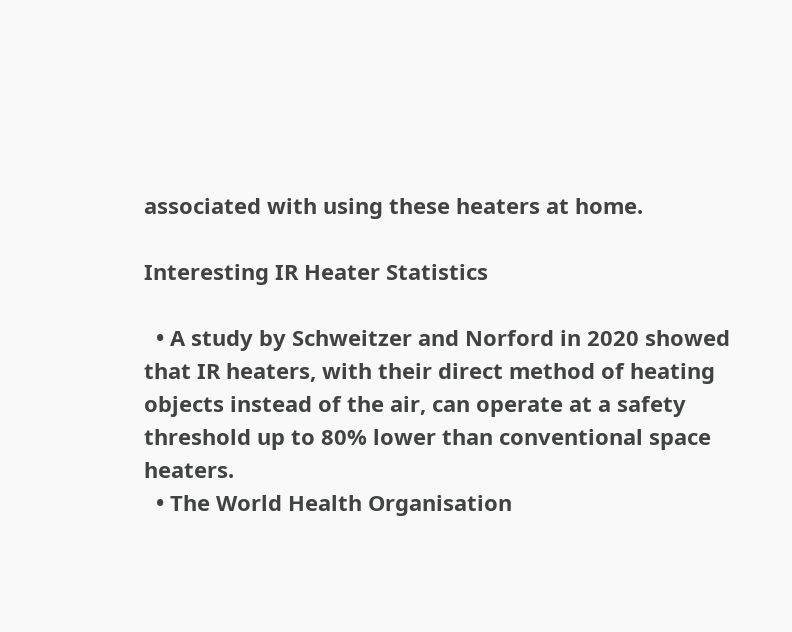associated with using these heaters at home.

Interesting IR Heater Statistics

  • A study by Schweitzer and Norford in 2020 showed that IR heaters, with their direct method of heating objects instead of the air, can operate at a safety threshold up to 80% lower than conventional space heaters.
  • The World Health Organisation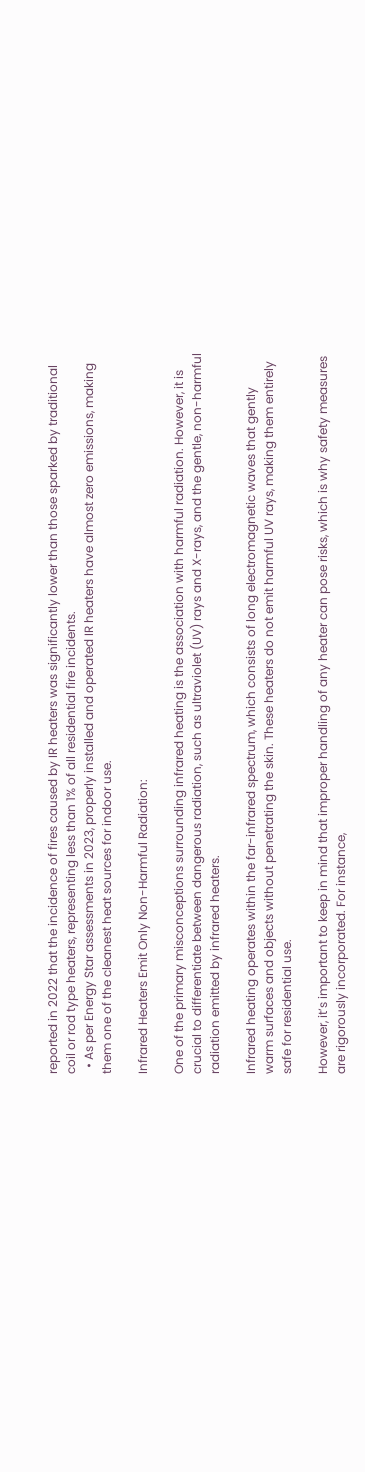reported in 2022 that the incidence of fires caused by IR heaters was significantly lower than those sparked by traditional coil or rod type heaters, representing less than 1% of all residential fire incidents.
  • As per Energy Star assessments in 2023, properly installed and operated IR heaters have almost zero emissions, making them one of the cleanest heat sources for indoor use.

Infrared Heaters Emit Only Non-Harmful Radiation:

One of the primary misconceptions surrounding infrared heating is the association with harmful radiation. However, it is crucial to differentiate between dangerous radiation, such as ultraviolet (UV) rays and X-rays, and the gentle, non-harmful radiation emitted by infrared heaters.

Infrared heating operates within the far-infrared spectrum, which consists of long electromagnetic waves that gently warm surfaces and objects without penetrating the skin. These heaters do not emit harmful UV rays, making them entirely safe for residential use.

However, it’s important to keep in mind that improper handling of any heater can pose risks, which is why safety measures are rigorously incorporated. For instance,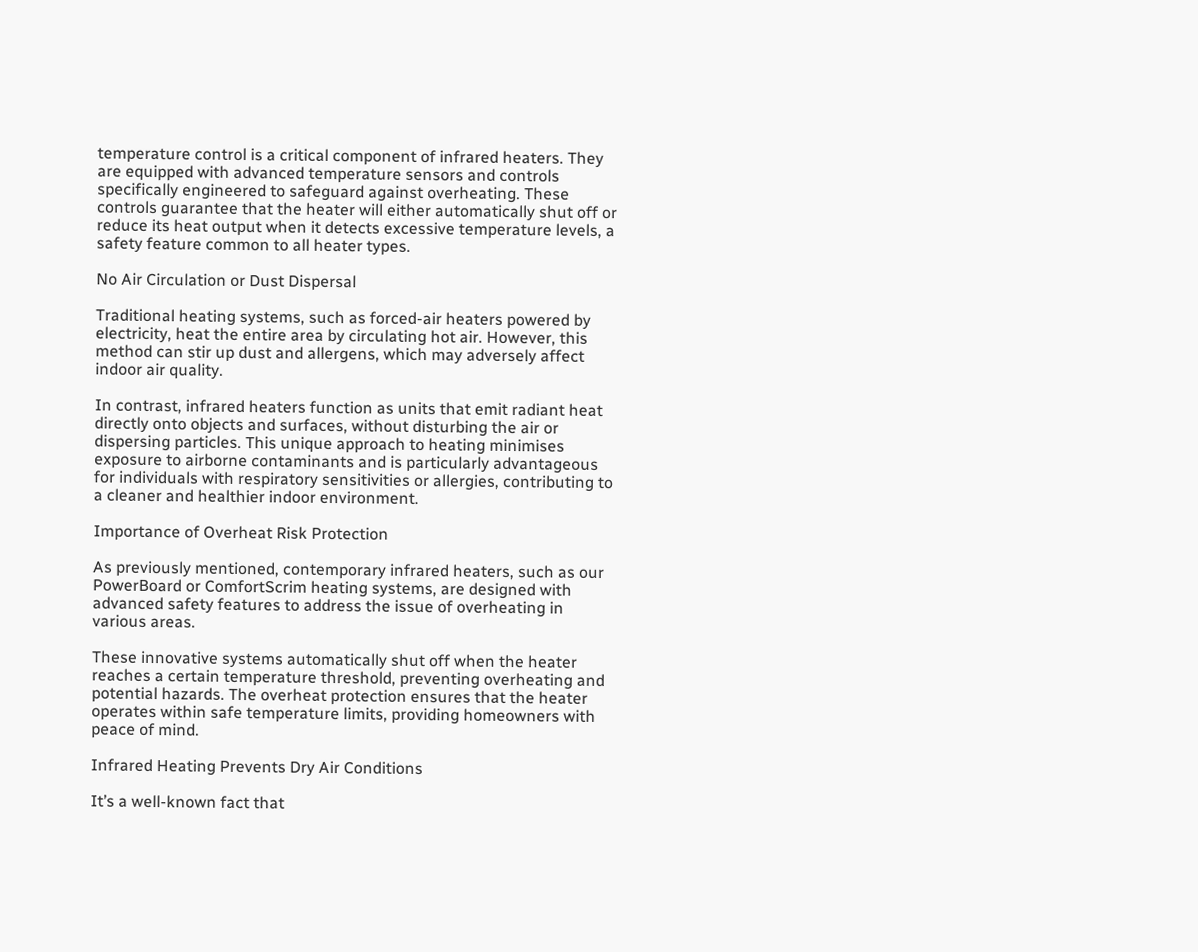temperature control is a critical component of infrared heaters. They are equipped with advanced temperature sensors and controls specifically engineered to safeguard against overheating. These controls guarantee that the heater will either automatically shut off or reduce its heat output when it detects excessive temperature levels, a safety feature common to all heater types.

No Air Circulation or Dust Dispersal

Traditional heating systems, such as forced-air heaters powered by electricity, heat the entire area by circulating hot air. However, this method can stir up dust and allergens, which may adversely affect indoor air quality.

In contrast, infrared heaters function as units that emit radiant heat directly onto objects and surfaces, without disturbing the air or dispersing particles. This unique approach to heating minimises exposure to airborne contaminants and is particularly advantageous for individuals with respiratory sensitivities or allergies, contributing to a cleaner and healthier indoor environment.

Importance of Overheat Risk Protection

As previously mentioned, contemporary infrared heaters, such as our PowerBoard or ComfortScrim heating systems, are designed with advanced safety features to address the issue of overheating in various areas.

These innovative systems automatically shut off when the heater reaches a certain temperature threshold, preventing overheating and potential hazards. The overheat protection ensures that the heater operates within safe temperature limits, providing homeowners with peace of mind.

Infrared Heating Prevents Dry Air Conditions

It’s a well-known fact that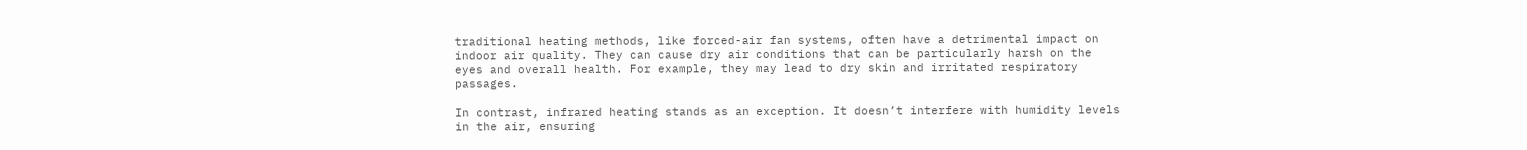traditional heating methods, like forced-air fan systems, often have a detrimental impact on indoor air quality. They can cause dry air conditions that can be particularly harsh on the eyes and overall health. For example, they may lead to dry skin and irritated respiratory passages.

In contrast, infrared heating stands as an exception. It doesn’t interfere with humidity levels in the air, ensuring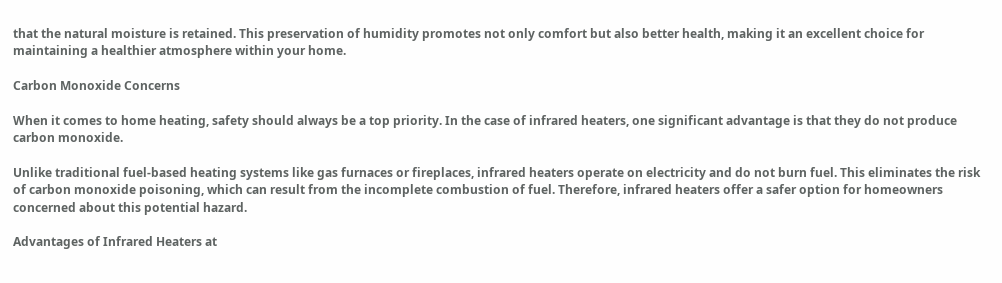that the natural moisture is retained. This preservation of humidity promotes not only comfort but also better health, making it an excellent choice for maintaining a healthier atmosphere within your home.

Carbon Monoxide Concerns

When it comes to home heating, safety should always be a top priority. In the case of infrared heaters, one significant advantage is that they do not produce carbon monoxide.

Unlike traditional fuel-based heating systems like gas furnaces or fireplaces, infrared heaters operate on electricity and do not burn fuel. This eliminates the risk of carbon monoxide poisoning, which can result from the incomplete combustion of fuel. Therefore, infrared heaters offer a safer option for homeowners concerned about this potential hazard.

Advantages of Infrared Heaters at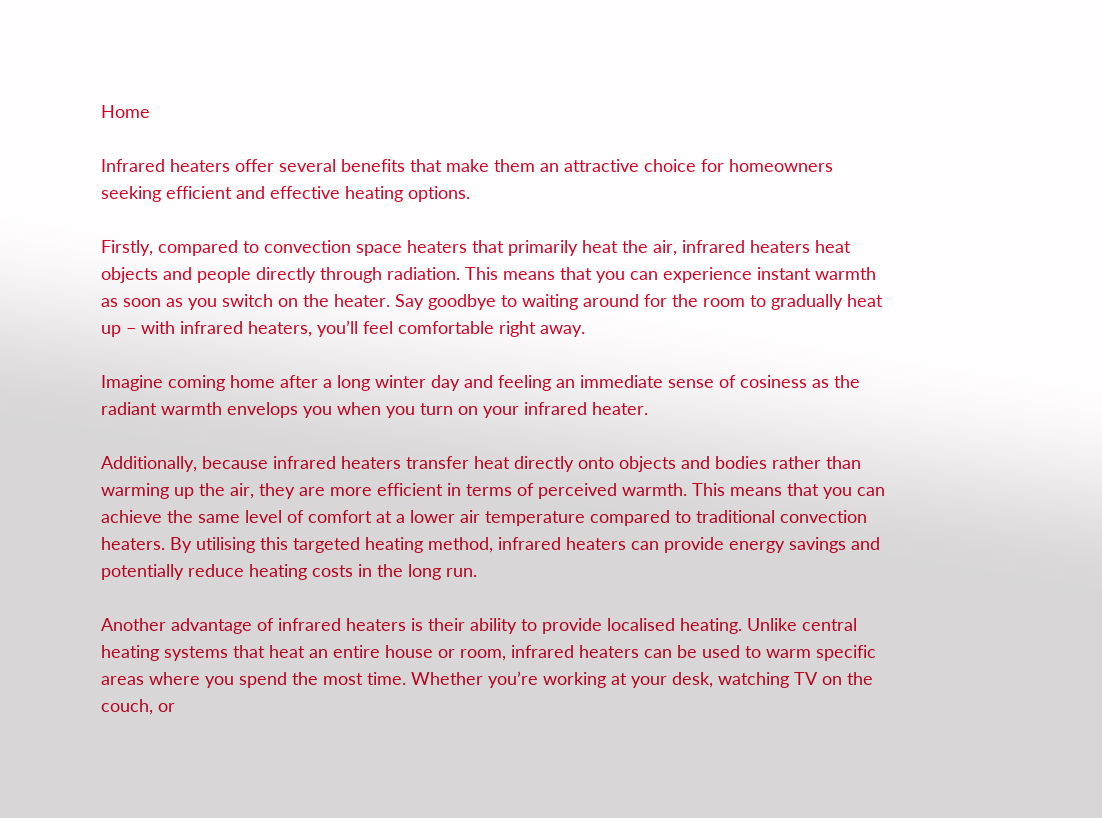Home

Infrared heaters offer several benefits that make them an attractive choice for homeowners seeking efficient and effective heating options.

Firstly, compared to convection space heaters that primarily heat the air, infrared heaters heat objects and people directly through radiation. This means that you can experience instant warmth as soon as you switch on the heater. Say goodbye to waiting around for the room to gradually heat up – with infrared heaters, you’ll feel comfortable right away.

Imagine coming home after a long winter day and feeling an immediate sense of cosiness as the radiant warmth envelops you when you turn on your infrared heater.

Additionally, because infrared heaters transfer heat directly onto objects and bodies rather than warming up the air, they are more efficient in terms of perceived warmth. This means that you can achieve the same level of comfort at a lower air temperature compared to traditional convection heaters. By utilising this targeted heating method, infrared heaters can provide energy savings and potentially reduce heating costs in the long run.

Another advantage of infrared heaters is their ability to provide localised heating. Unlike central heating systems that heat an entire house or room, infrared heaters can be used to warm specific areas where you spend the most time. Whether you’re working at your desk, watching TV on the couch, or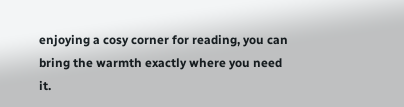enjoying a cosy corner for reading, you can bring the warmth exactly where you need it.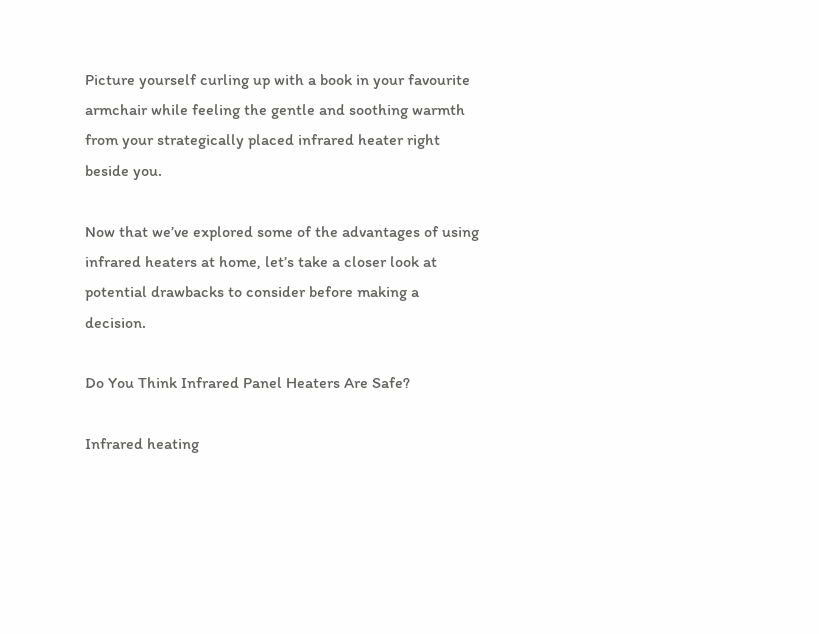Picture yourself curling up with a book in your favourite armchair while feeling the gentle and soothing warmth from your strategically placed infrared heater right beside you.

Now that we’ve explored some of the advantages of using infrared heaters at home, let’s take a closer look at potential drawbacks to consider before making a decision.

Do You Think Infrared Panel Heaters Are Safe?

Infrared heating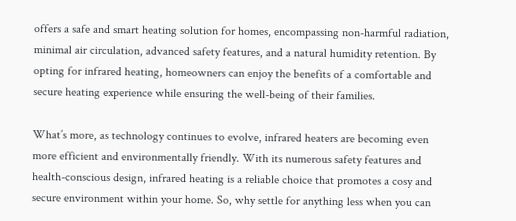offers a safe and smart heating solution for homes, encompassing non-harmful radiation, minimal air circulation, advanced safety features, and a natural humidity retention. By opting for infrared heating, homeowners can enjoy the benefits of a comfortable and secure heating experience while ensuring the well-being of their families.

What’s more, as technology continues to evolve, infrared heaters are becoming even more efficient and environmentally friendly. With its numerous safety features and health-conscious design, infrared heating is a reliable choice that promotes a cosy and secure environment within your home. So, why settle for anything less when you can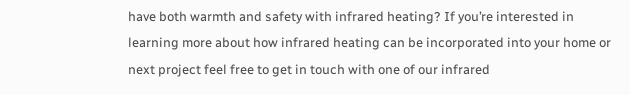have both warmth and safety with infrared heating? If you’re interested in learning more about how infrared heating can be incorporated into your home or next project feel free to get in touch with one of our infrared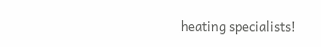heating specialists!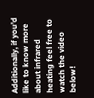Additionally, if you’d like to know more about infrared heating feel free to watch the video below!